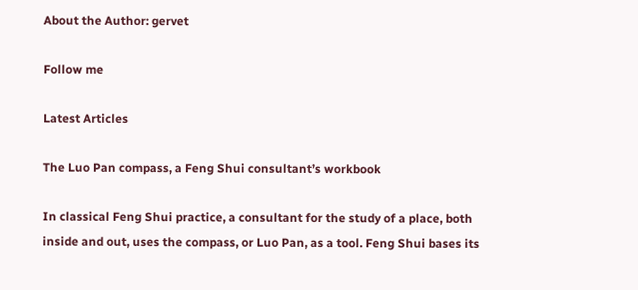About the Author: gervet

Follow me

Latest Articles

The Luo Pan compass, a Feng Shui consultant’s workbook

In classical Feng Shui practice, a consultant for the study of a place, both inside and out, uses the compass, or Luo Pan, as a tool. Feng Shui bases its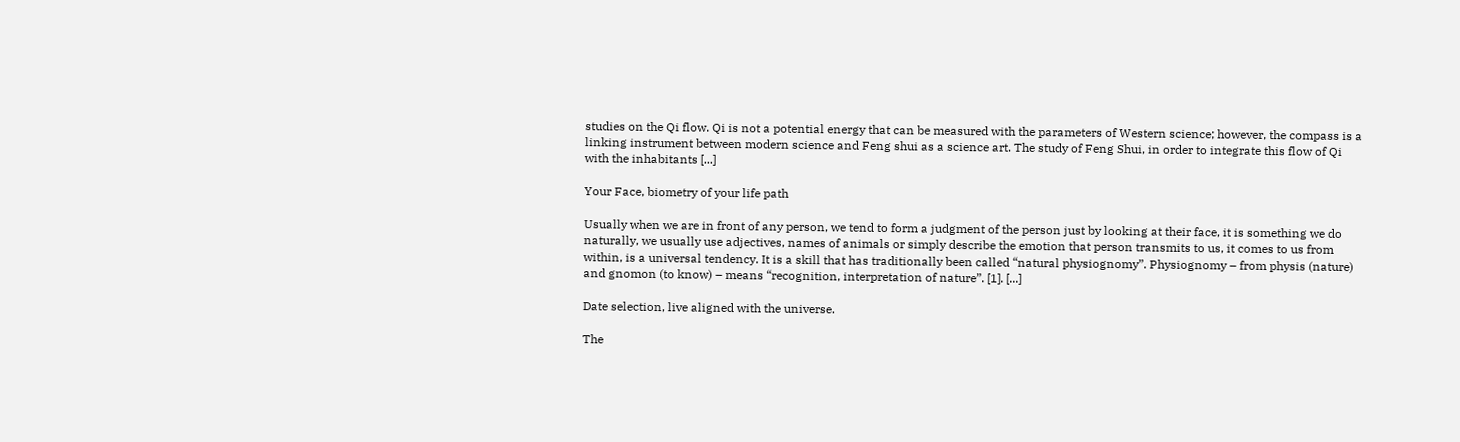studies on the Qi flow. Qi is not a potential energy that can be measured with the parameters of Western science; however, the compass is a linking instrument between modern science and Feng shui as a science art. The study of Feng Shui, in order to integrate this flow of Qi with the inhabitants [...]

Your Face, biometry of your life path

Usually when we are in front of any person, we tend to form a judgment of the person just by looking at their face, it is something we do naturally, we usually use adjectives, names of animals or simply describe the emotion that person transmits to us, it comes to us from within, is a universal tendency. It is a skill that has traditionally been called “natural physiognomy”. Physiognomy – from physis (nature) and gnomon (to know) – means “recognition, interpretation of nature”. [1]. [...]

Date selection, live aligned with the universe.

The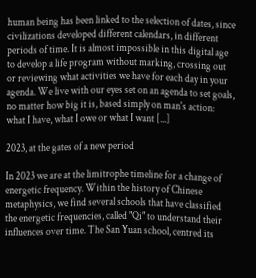human being has been linked to the selection of dates, since civilizations developed different calendars, in different periods of time. It is almost impossible in this digital age to develop a life program without marking, crossing out or reviewing what activities we have for each day in your agenda. We live with our eyes set on an agenda to set goals, no matter how big it is, based simply on man's action: what I have, what I owe or what I want [...]

2023, at the gates of a new period

In 2023 we are at the limitrophe timeline for a change of energetic frequency. Within the history of Chinese metaphysics, we find several schools that have classified the energetic frequencies, called "Qi" to understand their influences over time. The San Yuan school, centred its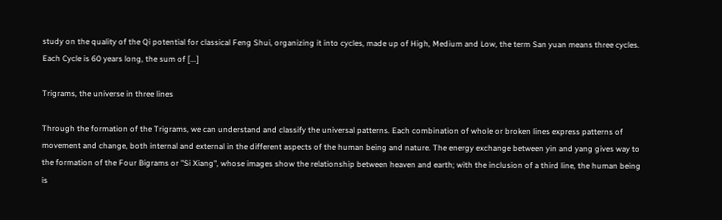study on the quality of the Qi potential for classical Feng Shui, organizing it into cycles, made up of High, Medium and Low, the term San yuan means three cycles. Each Cycle is 60 years long, the sum of [...]

Trigrams, the universe in three lines

Through the formation of the Trigrams, we can understand and classify the universal patterns. Each combination of whole or broken lines express patterns of movement and change, both internal and external in the different aspects of the human being and nature. The energy exchange between yin and yang gives way to the formation of the Four Bigrams or "Si Xiang", whose images show the relationship between heaven and earth; with the inclusion of a third line, the human being is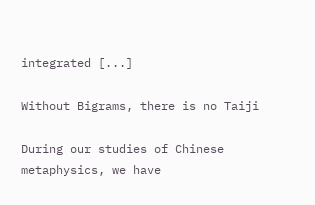integrated [...]

Without Bigrams, there is no Taiji

During our studies of Chinese metaphysics, we have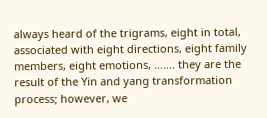always heard of the trigrams, eight in total, associated with eight directions, eight family members, eight emotions, ……. they are the result of the Yin and yang transformation process; however, we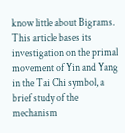know little about Bigrams. This article bases its investigation on the primal movement of Yin and Yang in the Tai Chi symbol, a brief study of the mechanism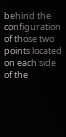behind the configuration of those two points located on each side of the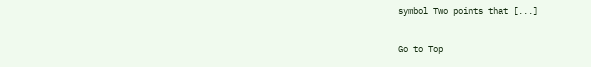symbol Two points that [...]

Go to Top